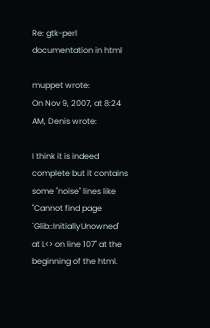Re: gtk-perl documentation in html

muppet wrote:
On Nov 9, 2007, at 8:24 AM, Denis wrote:

I think it is indeed complete but it contains some "noise" lines like
"Cannot find page `Glib::InitiallyUnowned' at L<> on line 107" at the
beginning of the html.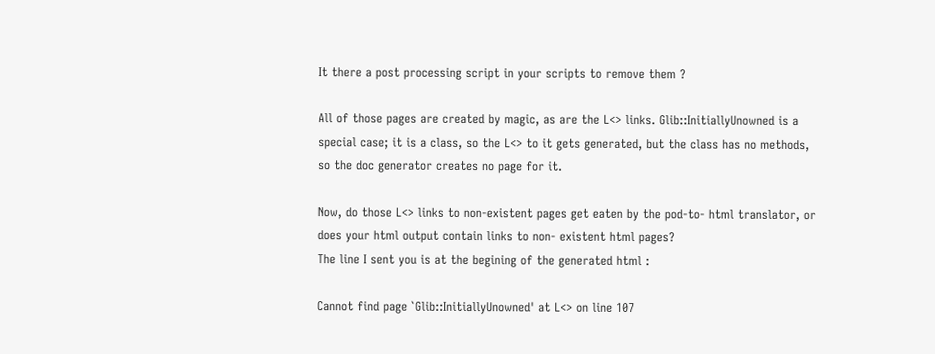It there a post processing script in your scripts to remove them ?

All of those pages are created by magic, as are the L<> links. Glib::InitiallyUnowned is a special case; it is a class, so the L<> to it gets generated, but the class has no methods, so the doc generator creates no page for it.

Now, do those L<> links to non-existent pages get eaten by the pod-to- html translator, or does your html output contain links to non- existent html pages?
The line I sent you is at the begining of the generated html :

Cannot find page `Glib::InitiallyUnowned' at L<> on line 107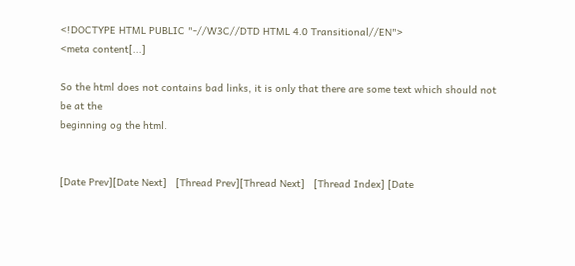<!DOCTYPE HTML PUBLIC "-//W3C//DTD HTML 4.0 Transitional//EN">
<meta content[...]

So the html does not contains bad links, it is only that there are some text which should not be at the
beginning og the html.


[Date Prev][Date Next]   [Thread Prev][Thread Next]   [Thread Index] [Date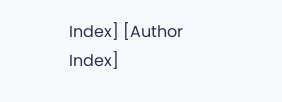Index] [Author Index]